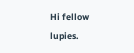Hi fellow lupies.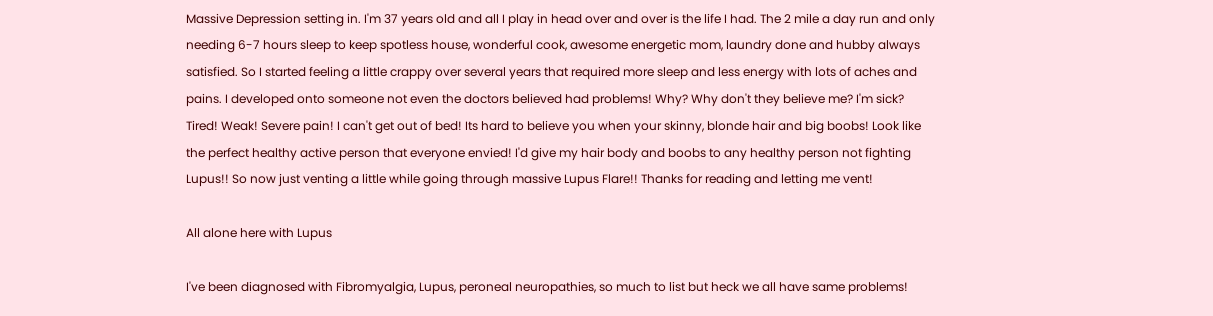Massive Depression setting in. I'm 37 years old and all I play in head over and over is the life I had. The 2 mile a day run and only needing 6-7 hours sleep to keep spotless house, wonderful cook, awesome energetic mom, laundry done and hubby always satisfied. So I started feeling a little crappy over several years that required more sleep and less energy with lots of aches and pains. I developed onto someone not even the doctors believed had problems! Why? Why don't they believe me? I'm sick? Tired! Weak! Severe pain! I can't get out of bed! Its hard to believe you when your skinny, blonde hair and big boobs! Look like the perfect healthy active person that everyone envied! I'd give my hair body and boobs to any healthy person not fighting Lupus!! So now just venting a little while going through massive Lupus Flare!! Thanks for reading and letting me vent!

All alone here with Lupus

I've been diagnosed with Fibromyalgia, Lupus, peroneal neuropathies, so much to list but heck we all have same problems!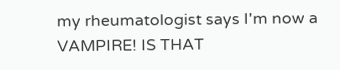my rheumatologist says I'm now a VAMPIRE! IS THAT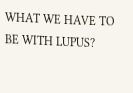WHAT WE HAVE TO BE WITH LUPUS?